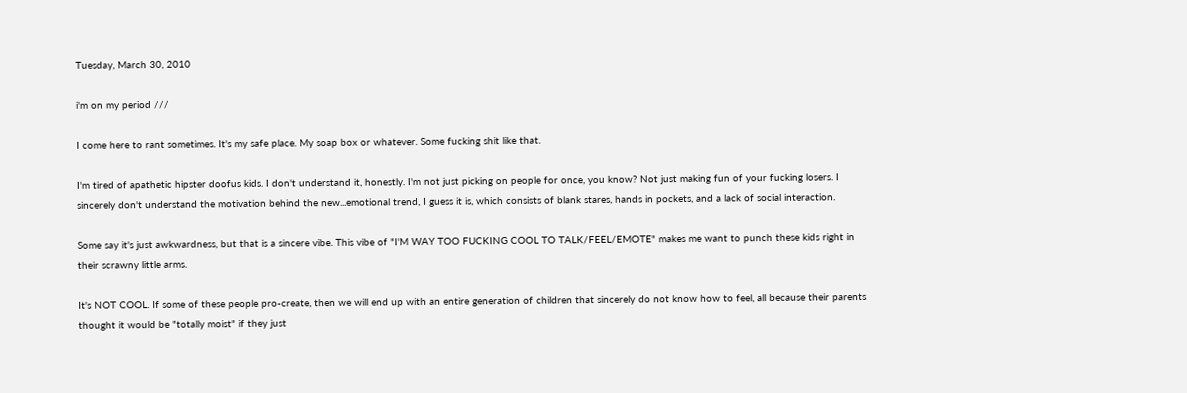Tuesday, March 30, 2010

i'm on my period ///

I come here to rant sometimes. It's my safe place. My soap box or whatever. Some fucking shit like that.

I'm tired of apathetic hipster doofus kids. I don't understand it, honestly. I'm not just picking on people for once, you know? Not just making fun of your fucking losers. I sincerely don't understand the motivation behind the new...emotional trend, I guess it is, which consists of blank stares, hands in pockets, and a lack of social interaction.

Some say it's just awkwardness, but that is a sincere vibe. This vibe of "I'M WAY TOO FUCKING COOL TO TALK/FEEL/EMOTE" makes me want to punch these kids right in their scrawny little arms.

It's NOT COOL. If some of these people pro-create, then we will end up with an entire generation of children that sincerely do not know how to feel, all because their parents thought it would be "totally moist" if they just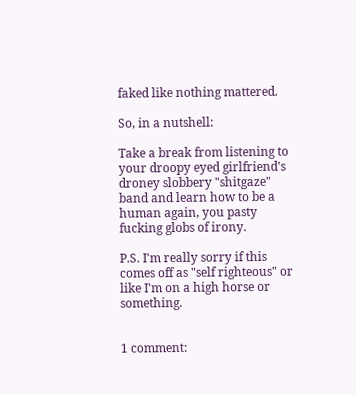faked like nothing mattered.

So, in a nutshell:

Take a break from listening to your droopy eyed girlfriend's droney slobbery "shitgaze" band and learn how to be a human again, you pasty fucking globs of irony.

P.S. I'm really sorry if this comes off as "self righteous" or like I'm on a high horse or something.


1 comment: